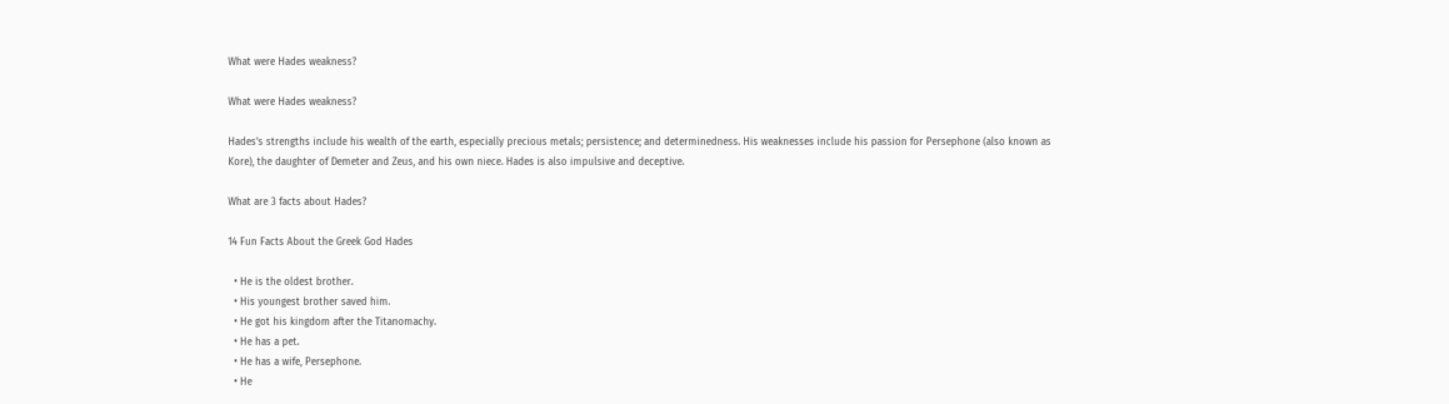What were Hades weakness?

What were Hades weakness?

Hades’s strengths include his wealth of the earth, especially precious metals; persistence; and determinedness. His weaknesses include his passion for Persephone (also known as Kore), the daughter of Demeter and Zeus, and his own niece. Hades is also impulsive and deceptive.

What are 3 facts about Hades?

14 Fun Facts About the Greek God Hades

  • He is the oldest brother.
  • His youngest brother saved him.
  • He got his kingdom after the Titanomachy.
  • He has a pet.
  • He has a wife, Persephone.
  • He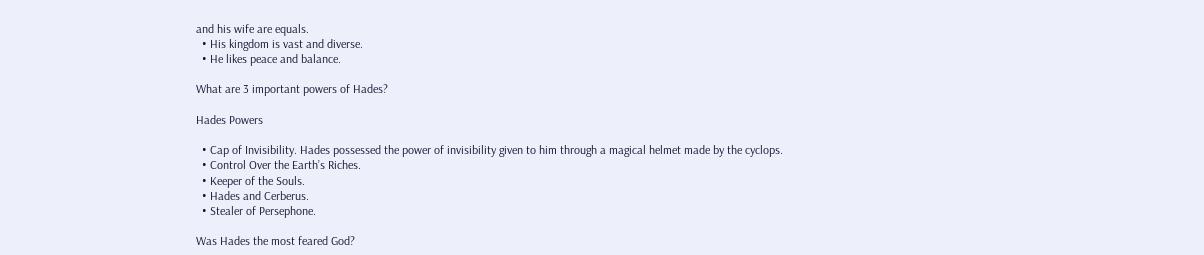and his wife are equals.
  • His kingdom is vast and diverse.
  • He likes peace and balance.

What are 3 important powers of Hades?

Hades Powers

  • Cap of Invisibility. Hades possessed the power of invisibility given to him through a magical helmet made by the cyclops.
  • Control Over the Earth’s Riches.
  • Keeper of the Souls.
  • Hades and Cerberus.
  • Stealer of Persephone.

Was Hades the most feared God?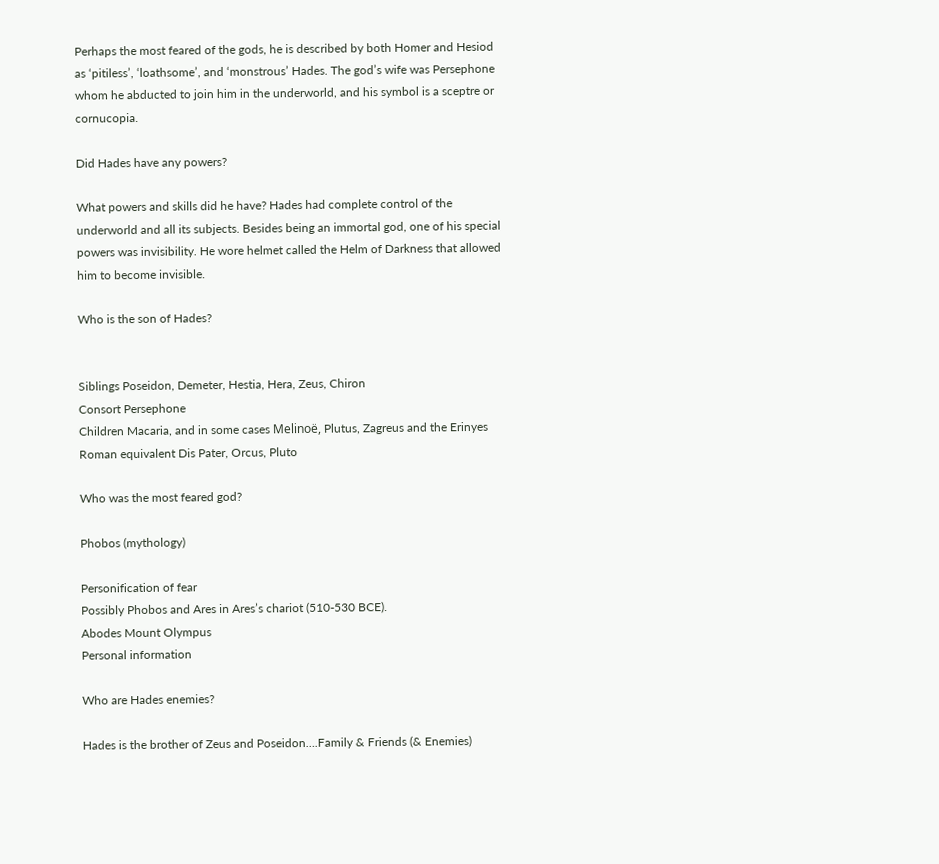Perhaps the most feared of the gods, he is described by both Homer and Hesiod as ‘pitiless’, ‘loathsome’, and ‘monstrous’ Hades. The god’s wife was Persephone whom he abducted to join him in the underworld, and his symbol is a sceptre or cornucopia.

Did Hades have any powers?

What powers and skills did he have? Hades had complete control of the underworld and all its subjects. Besides being an immortal god, one of his special powers was invisibility. He wore helmet called the Helm of Darkness that allowed him to become invisible.

Who is the son of Hades?


Siblings Poseidon, Demeter, Hestia, Hera, Zeus, Chiron
Consort Persephone
Children Macaria, and in some cases Melinoë, Plutus, Zagreus and the Erinyes
Roman equivalent Dis Pater, Orcus, Pluto

Who was the most feared god?

Phobos (mythology)

Personification of fear
Possibly Phobos and Ares in Ares’s chariot (510-530 BCE).
Abodes Mount Olympus
Personal information

Who are Hades enemies?

Hades is the brother of Zeus and Poseidon….Family & Friends (& Enemies)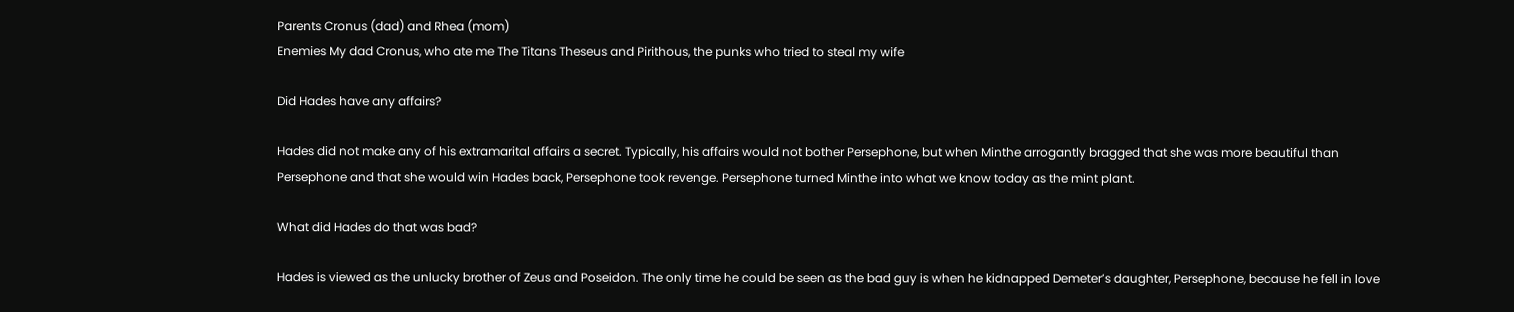Parents Cronus (dad) and Rhea (mom)
Enemies My dad Cronus, who ate me The Titans Theseus and Pirithous, the punks who tried to steal my wife

Did Hades have any affairs?

Hades did not make any of his extramarital affairs a secret. Typically, his affairs would not bother Persephone, but when Minthe arrogantly bragged that she was more beautiful than Persephone and that she would win Hades back, Persephone took revenge. Persephone turned Minthe into what we know today as the mint plant.

What did Hades do that was bad?

Hades is viewed as the unlucky brother of Zeus and Poseidon. The only time he could be seen as the bad guy is when he kidnapped Demeter’s daughter, Persephone, because he fell in love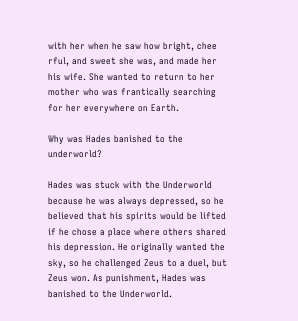with her when he saw how bright, chee rful, and sweet she was, and made her his wife. She wanted to return to her mother who was frantically searching for her everywhere on Earth.

Why was Hades banished to the underworld?

Hades was stuck with the Underworld because he was always depressed, so he believed that his spirits would be lifted if he chose a place where others shared his depression. He originally wanted the sky, so he challenged Zeus to a duel, but Zeus won. As punishment, Hades was banished to the Underworld.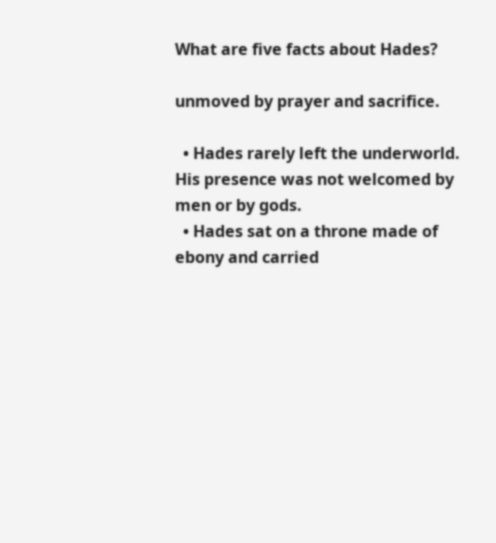What are five facts about Hades?

unmoved by prayer and sacrifice.

  • Hades rarely left the underworld. His presence was not welcomed by men or by gods.
  • Hades sat on a throne made of ebony and carried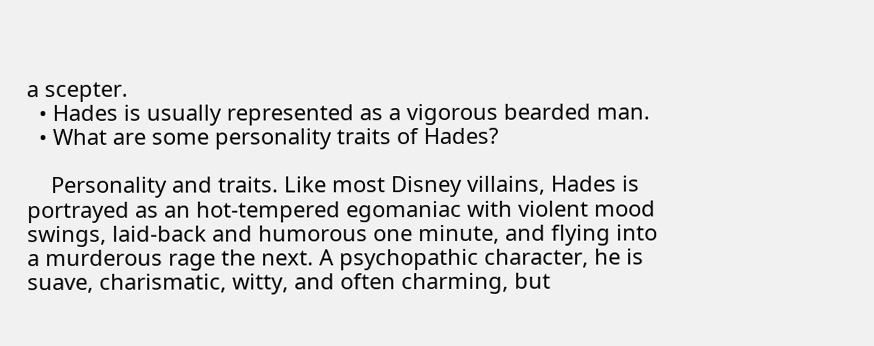a scepter.
  • Hades is usually represented as a vigorous bearded man.
  • What are some personality traits of Hades?

    Personality and traits. Like most Disney villains, Hades is portrayed as an hot-tempered egomaniac with violent mood swings, laid-back and humorous one minute, and flying into a murderous rage the next. A psychopathic character, he is suave, charismatic, witty, and often charming, but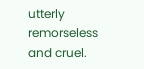utterly remorseless and cruel.